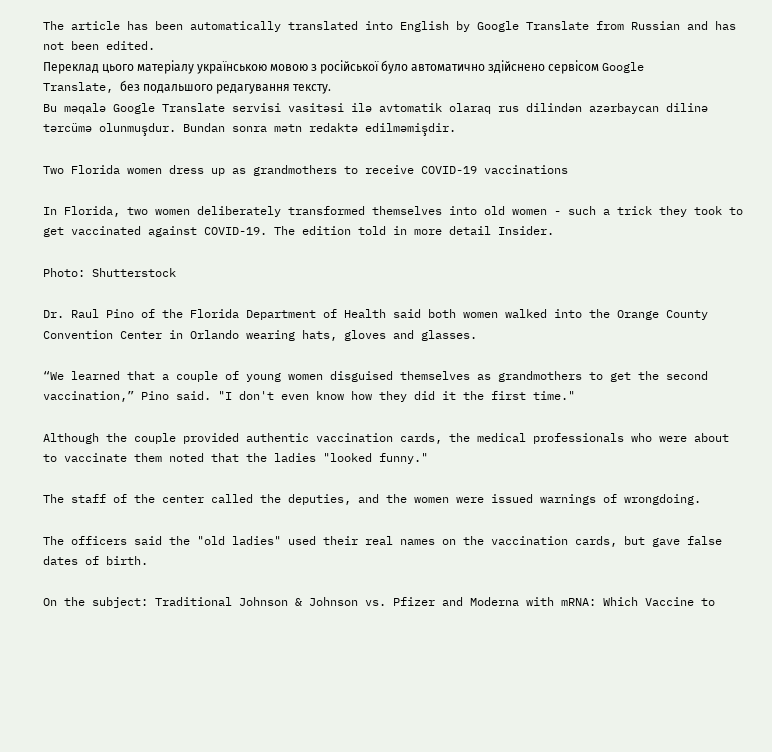The article has been automatically translated into English by Google Translate from Russian and has not been edited.
Переклад цього матеріалу українською мовою з російської було автоматично здійснено сервісом Google Translate, без подальшого редагування тексту.
Bu məqalə Google Translate servisi vasitəsi ilə avtomatik olaraq rus dilindən azərbaycan dilinə tərcümə olunmuşdur. Bundan sonra mətn redaktə edilməmişdir.

Two Florida women dress up as grandmothers to receive COVID-19 vaccinations

In Florida, two women deliberately transformed themselves into old women - such a trick they took to get vaccinated against COVID-19. The edition told in more detail Insider.

Photo: Shutterstock

Dr. Raul Pino of the Florida Department of Health said both women walked into the Orange County Convention Center in Orlando wearing hats, gloves and glasses.

“We learned that a couple of young women disguised themselves as grandmothers to get the second vaccination,” Pino said. "I don't even know how they did it the first time."

Although the couple provided authentic vaccination cards, the medical professionals who were about to vaccinate them noted that the ladies "looked funny."

The staff of the center called the deputies, and the women were issued warnings of wrongdoing.

The officers said the "old ladies" used their real names on the vaccination cards, but gave false dates of birth.

On the subject: Traditional Johnson & Johnson vs. Pfizer and Moderna with mRNA: Which Vaccine to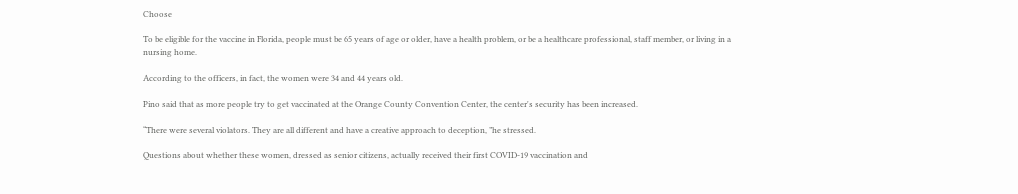Choose

To be eligible for the vaccine in Florida, people must be 65 years of age or older, have a health problem, or be a healthcare professional, staff member, or living in a nursing home.

According to the officers, in fact, the women were 34 and 44 years old.

Pino said that as more people try to get vaccinated at the Orange County Convention Center, the center's security has been increased.

“There were several violators. They are all different and have a creative approach to deception, ”he stressed.

Questions about whether these women, dressed as senior citizens, actually received their first COVID-19 vaccination and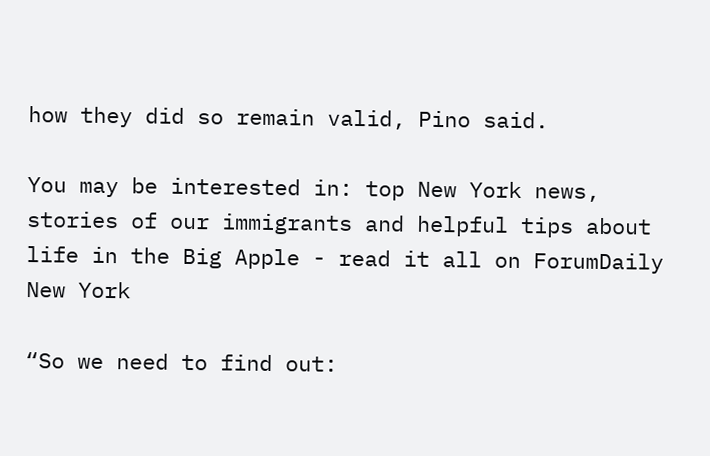how they did so remain valid, Pino said.

You may be interested in: top New York news, stories of our immigrants and helpful tips about life in the Big Apple - read it all on ForumDaily New York

“So we need to find out: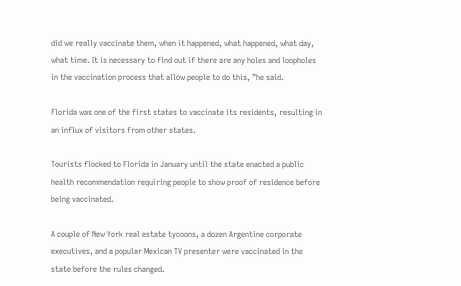did we really vaccinate them, when it happened, what happened, what day, what time. It is necessary to find out if there are any holes and loopholes in the vaccination process that allow people to do this, ”he said.

Florida was one of the first states to vaccinate its residents, resulting in an influx of visitors from other states.

Tourists flocked to Florida in January until the state enacted a public health recommendation requiring people to show proof of residence before being vaccinated.

A couple of New York real estate tycoons, a dozen Argentine corporate executives, and a popular Mexican TV presenter were vaccinated in the state before the rules changed.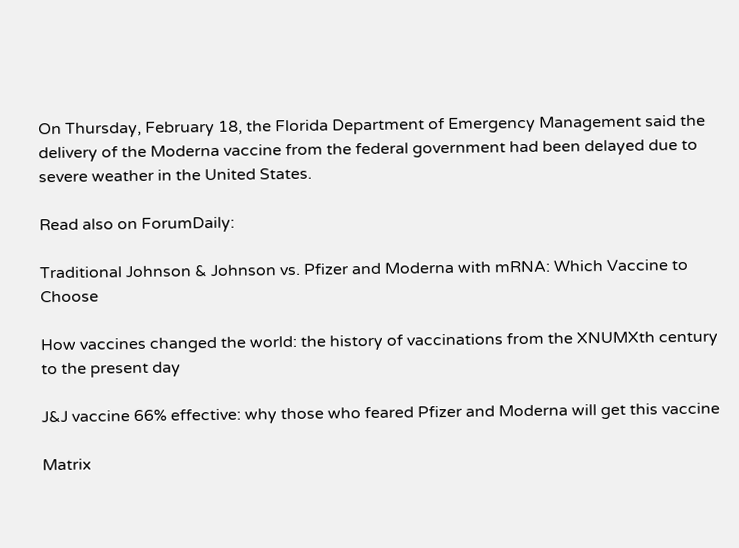On Thursday, February 18, the Florida Department of Emergency Management said the delivery of the Moderna vaccine from the federal government had been delayed due to severe weather in the United States.

Read also on ForumDaily:

Traditional Johnson & Johnson vs. Pfizer and Moderna with mRNA: Which Vaccine to Choose

How vaccines changed the world: the history of vaccinations from the XNUMXth century to the present day

J&J vaccine 66% effective: why those who feared Pfizer and Moderna will get this vaccine

Matrix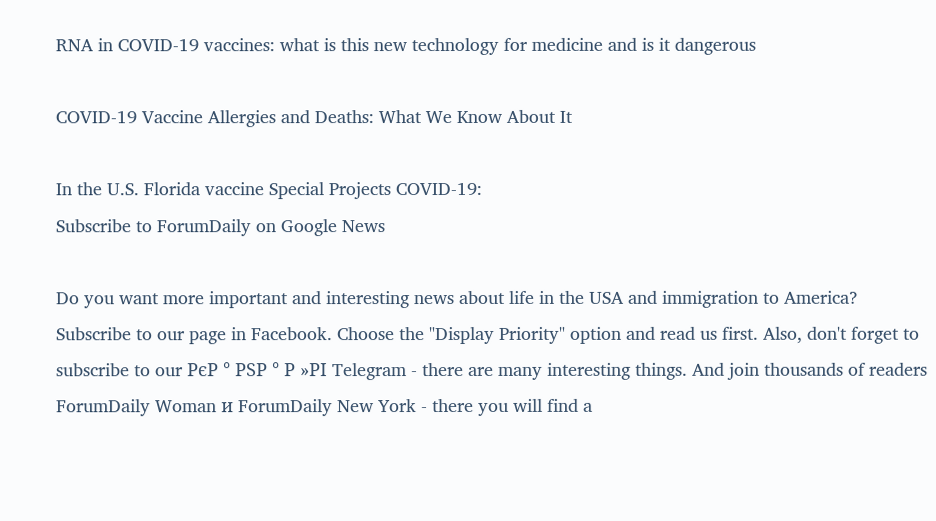RNA in COVID-19 vaccines: what is this new technology for medicine and is it dangerous

COVID-19 Vaccine Allergies and Deaths: What We Know About It

In the U.S. Florida vaccine Special Projects COVID-19:
Subscribe to ForumDaily on Google News

Do you want more important and interesting news about life in the USA and immigration to America? Subscribe to our page in Facebook. Choose the "Display Priority" option and read us first. Also, don't forget to subscribe to our РєР ° РЅР ° Р »РІ Telegram - there are many interesting things. And join thousands of readers ForumDaily Woman и ForumDaily New York - there you will find a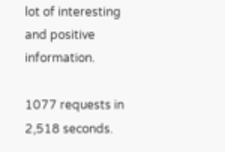lot of interesting and positive information.

1077 requests in 2,518 seconds.